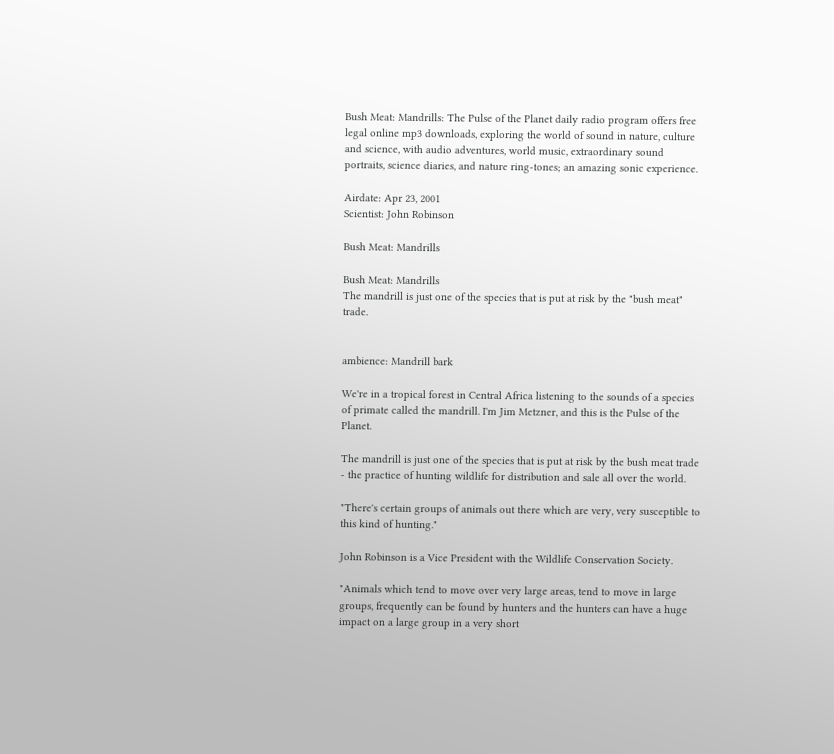Bush Meat: Mandrills: The Pulse of the Planet daily radio program offers free legal online mp3 downloads, exploring the world of sound in nature, culture and science, with audio adventures, world music, extraordinary sound portraits, science diaries, and nature ring-tones; an amazing sonic experience.

Airdate: Apr 23, 2001
Scientist: John Robinson

Bush Meat: Mandrills

Bush Meat: Mandrills
The mandrill is just one of the species that is put at risk by the "bush meat" trade.


ambience: Mandrill bark

We're in a tropical forest in Central Africa listening to the sounds of a species of primate called the mandrill. I'm Jim Metzner, and this is the Pulse of the Planet.

The mandrill is just one of the species that is put at risk by the bush meat trade - the practice of hunting wildlife for distribution and sale all over the world.

"There's certain groups of animals out there which are very, very susceptible to this kind of hunting."

John Robinson is a Vice President with the Wildlife Conservation Society.

"Animals which tend to move over very large areas, tend to move in large groups, frequently can be found by hunters and the hunters can have a huge impact on a large group in a very short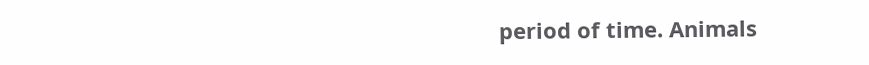period of time. Animals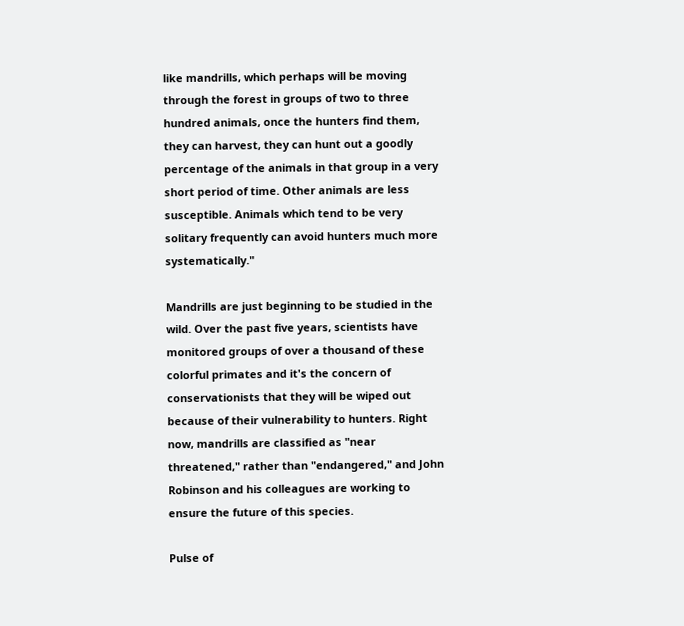like mandrills, which perhaps will be moving through the forest in groups of two to three hundred animals, once the hunters find them, they can harvest, they can hunt out a goodly percentage of the animals in that group in a very short period of time. Other animals are less susceptible. Animals which tend to be very solitary frequently can avoid hunters much more systematically."

Mandrills are just beginning to be studied in the wild. Over the past five years, scientists have monitored groups of over a thousand of these colorful primates and it's the concern of conservationists that they will be wiped out because of their vulnerability to hunters. Right now, mandrills are classified as "near threatened," rather than "endangered," and John Robinson and his colleagues are working to ensure the future of this species.

Pulse of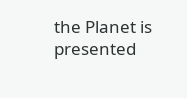the Planet is presented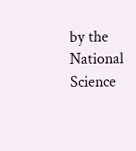by the National Science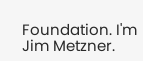Foundation. I'm Jim Metzner.